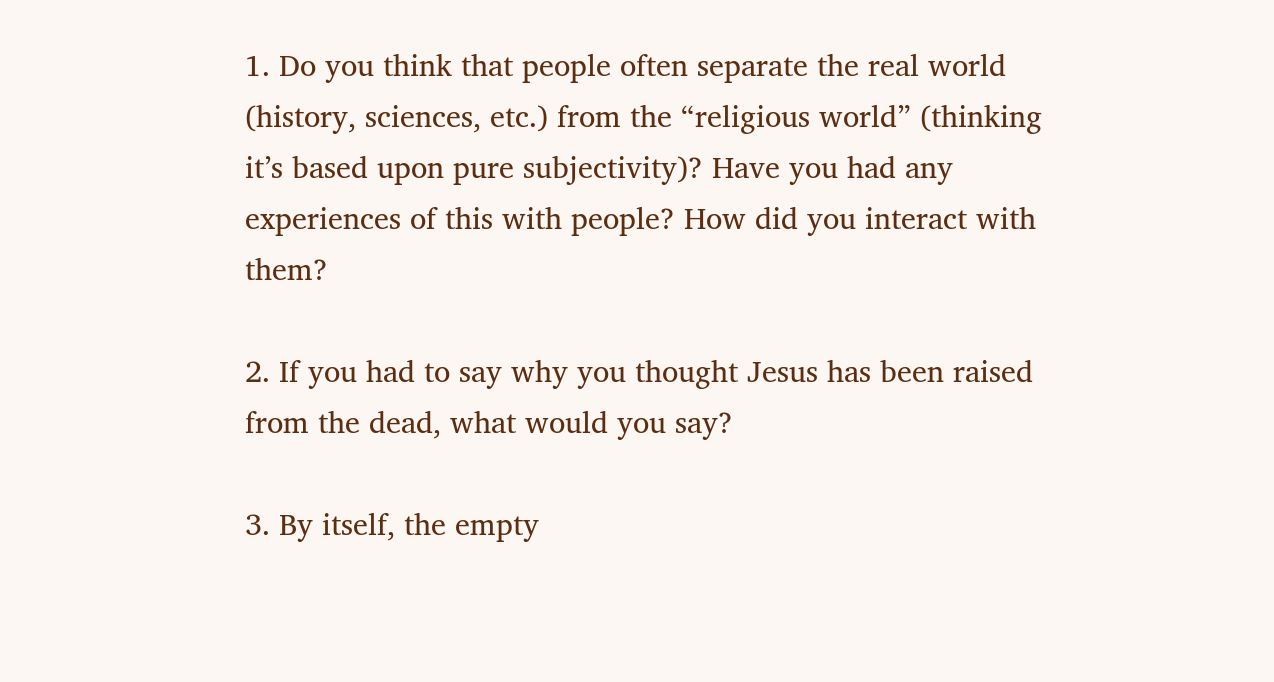1. Do you think that people often separate the real world (history, sciences, etc.) from the “religious world” (thinking it’s based upon pure subjectivity)? Have you had any experiences of this with people? How did you interact with them?

2. If you had to say why you thought Jesus has been raised from the dead, what would you say?

3. By itself, the empty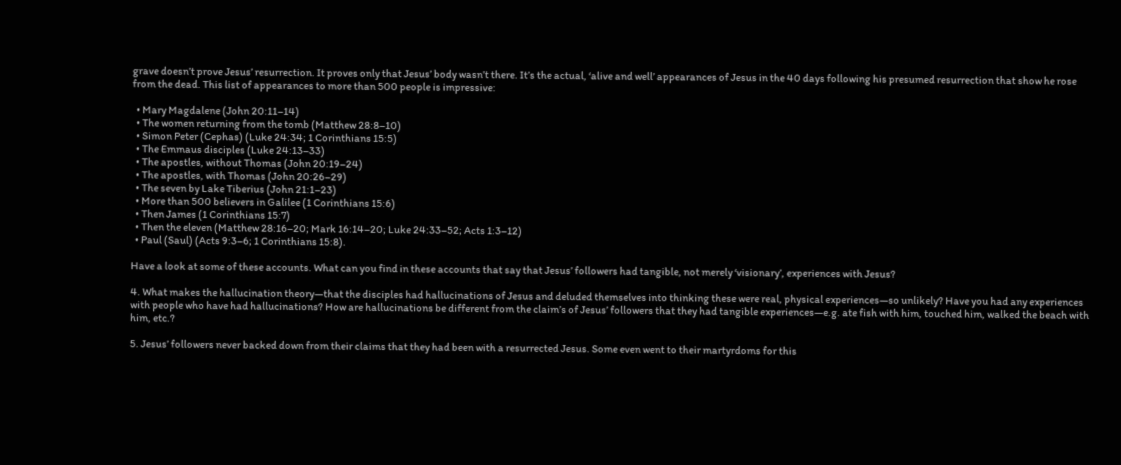grave doesn’t prove Jesus’ resurrection. It proves only that Jesus’ body wasn’t there. It’s the actual, ‘alive and well’ appearances of Jesus in the 40 days following his presumed resurrection that show he rose from the dead. This list of appearances to more than 500 people is impressive:

  • Mary Magdalene (John 20:11–14)
  • The women returning from the tomb (Matthew 28:8–10)
  • Simon Peter (Cephas) (Luke 24:34; 1 Corinthians 15:5)
  • The Emmaus disciples (Luke 24:13–33)
  • The apostles, without Thomas (John 20:19–24)
  • The apostles, with Thomas (John 20:26–29)
  • The seven by Lake Tiberius (John 21:1–23)
  • More than 500 believers in Galilee (1 Corinthians 15:6)
  • Then James (1 Corinthians 15:7)
  • Then the eleven (Matthew 28:16–20; Mark 16:14–20; Luke 24:33–52; Acts 1:3–12)
  • Paul (Saul) (Acts 9:3–6; 1 Corinthians 15:8).

Have a look at some of these accounts. What can you find in these accounts that say that Jesus’ followers had tangible, not merely ‘visionary’, experiences with Jesus?

4. What makes the hallucination theory—that the disciples had hallucinations of Jesus and deluded themselves into thinking these were real, physical experiences—so unlikely? Have you had any experiences with people who have had hallucinations? How are hallucinations be different from the claim’s of Jesus’ followers that they had tangible experiences—e.g. ate fish with him, touched him, walked the beach with him, etc.?

5. Jesus’ followers never backed down from their claims that they had been with a resurrected Jesus. Some even went to their martyrdoms for this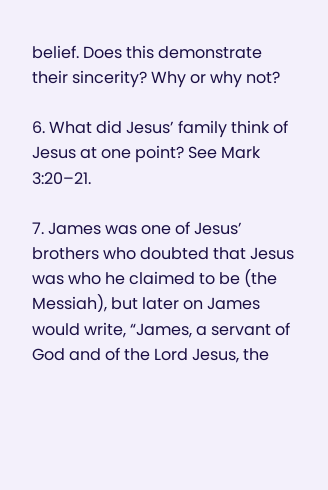belief. Does this demonstrate their sincerity? Why or why not?

6. What did Jesus’ family think of Jesus at one point? See Mark 3:20–21.

7. James was one of Jesus’ brothers who doubted that Jesus was who he claimed to be (the Messiah), but later on James would write, “James, a servant of God and of the Lord Jesus, the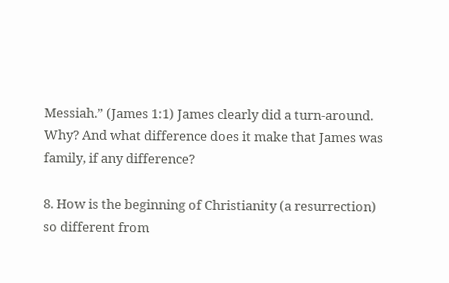Messiah.” (James 1:1) James clearly did a turn-around. Why? And what difference does it make that James was family, if any difference?

8. How is the beginning of Christianity (a resurrection) so different from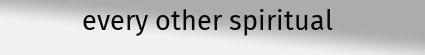every other spiritual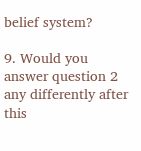belief system?

9. Would you answer question 2 any differently after this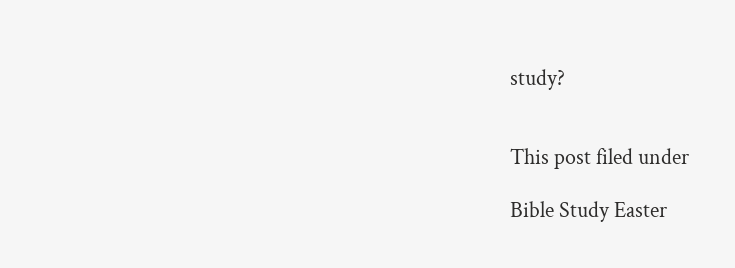study?


This post filed under

Bible Study Easter